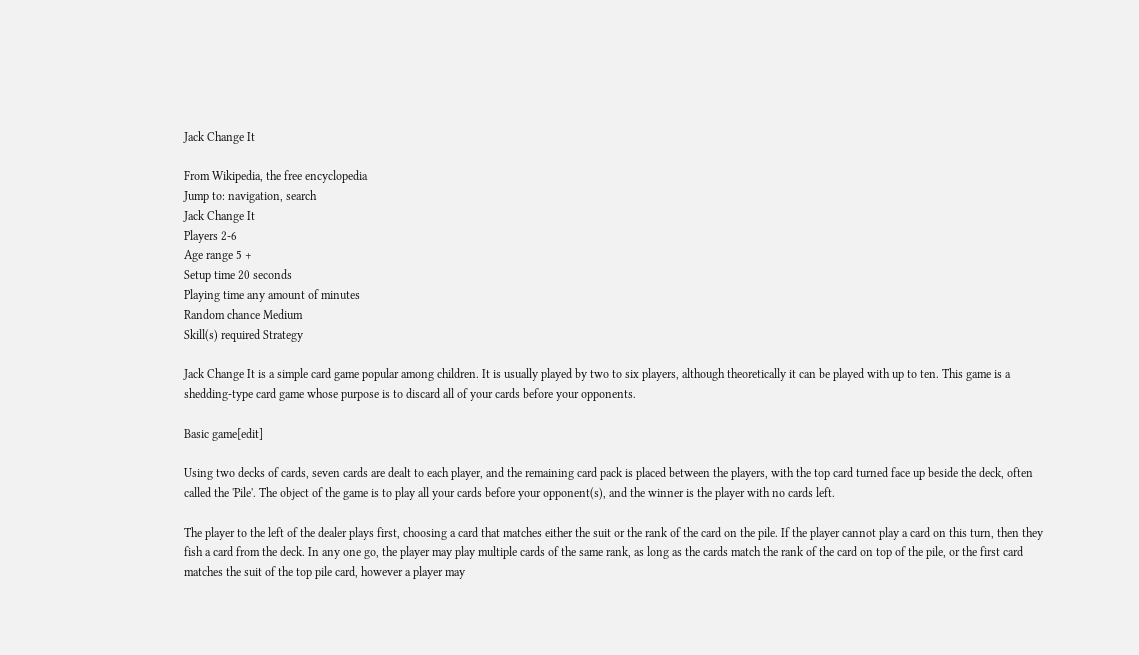Jack Change It

From Wikipedia, the free encyclopedia
Jump to: navigation, search
Jack Change It
Players 2-6
Age range 5 +
Setup time 20 seconds
Playing time any amount of minutes
Random chance Medium
Skill(s) required Strategy

Jack Change It is a simple card game popular among children. It is usually played by two to six players, although theoretically it can be played with up to ten. This game is a shedding-type card game whose purpose is to discard all of your cards before your opponents.

Basic game[edit]

Using two decks of cards, seven cards are dealt to each player, and the remaining card pack is placed between the players, with the top card turned face up beside the deck, often called the 'Pile'. The object of the game is to play all your cards before your opponent(s), and the winner is the player with no cards left.

The player to the left of the dealer plays first, choosing a card that matches either the suit or the rank of the card on the pile. If the player cannot play a card on this turn, then they fish a card from the deck. In any one go, the player may play multiple cards of the same rank, as long as the cards match the rank of the card on top of the pile, or the first card matches the suit of the top pile card, however a player may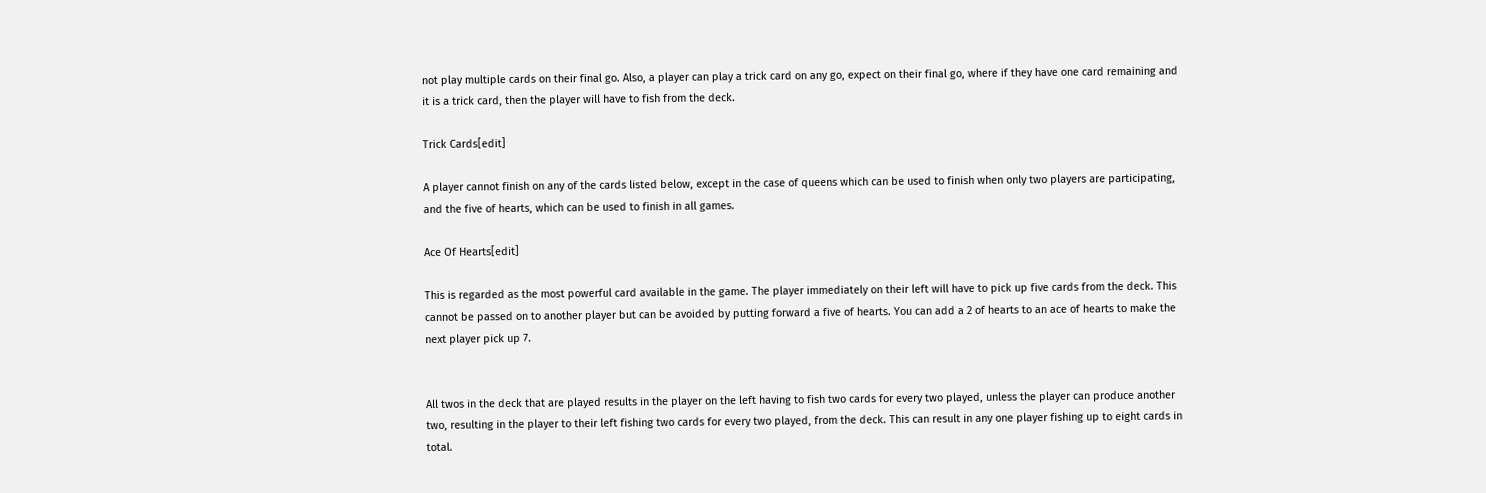not play multiple cards on their final go. Also, a player can play a trick card on any go, expect on their final go, where if they have one card remaining and it is a trick card, then the player will have to fish from the deck.

Trick Cards[edit]

A player cannot finish on any of the cards listed below, except in the case of queens which can be used to finish when only two players are participating, and the five of hearts, which can be used to finish in all games.

Ace Of Hearts[edit]

This is regarded as the most powerful card available in the game. The player immediately on their left will have to pick up five cards from the deck. This cannot be passed on to another player but can be avoided by putting forward a five of hearts. You can add a 2 of hearts to an ace of hearts to make the next player pick up 7.


All twos in the deck that are played results in the player on the left having to fish two cards for every two played, unless the player can produce another two, resulting in the player to their left fishing two cards for every two played, from the deck. This can result in any one player fishing up to eight cards in total.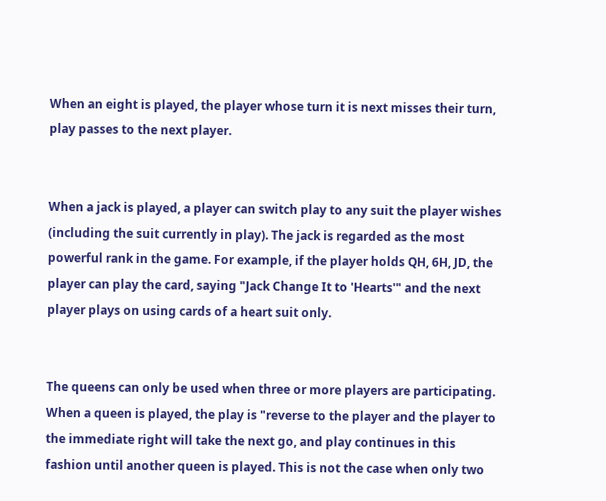When an eight is played, the player whose turn it is next misses their turn, play passes to the next player.


When a jack is played, a player can switch play to any suit the player wishes (including the suit currently in play). The jack is regarded as the most powerful rank in the game. For example, if the player holds QH, 6H, JD, the player can play the card, saying "Jack Change It to 'Hearts'" and the next player plays on using cards of a heart suit only.


The queens can only be used when three or more players are participating. When a queen is played, the play is "reverse to the player and the player to the immediate right will take the next go, and play continues in this fashion until another queen is played. This is not the case when only two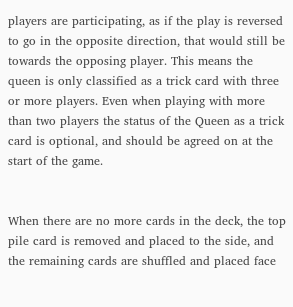players are participating, as if the play is reversed to go in the opposite direction, that would still be towards the opposing player. This means the queen is only classified as a trick card with three or more players. Even when playing with more than two players the status of the Queen as a trick card is optional, and should be agreed on at the start of the game.


When there are no more cards in the deck, the top pile card is removed and placed to the side, and the remaining cards are shuffled and placed face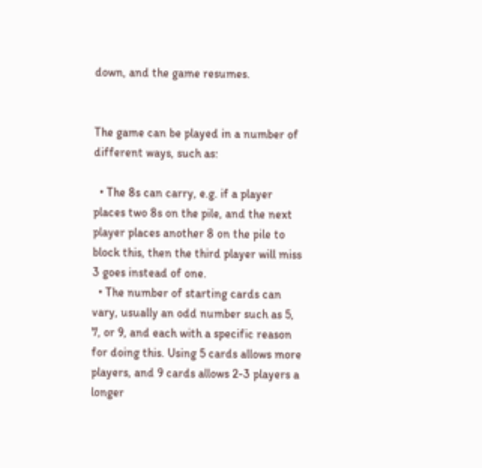down, and the game resumes.


The game can be played in a number of different ways, such as:

  • The 8s can carry, e.g. if a player places two 8s on the pile, and the next player places another 8 on the pile to block this, then the third player will miss 3 goes instead of one.
  • The number of starting cards can vary, usually an odd number such as 5, 7, or 9, and each with a specific reason for doing this. Using 5 cards allows more players, and 9 cards allows 2-3 players a longer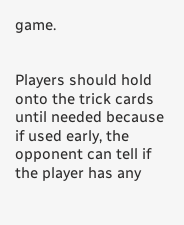game.


Players should hold onto the trick cards until needed because if used early, the opponent can tell if the player has any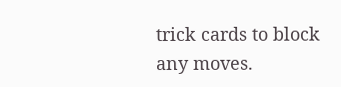trick cards to block any moves.